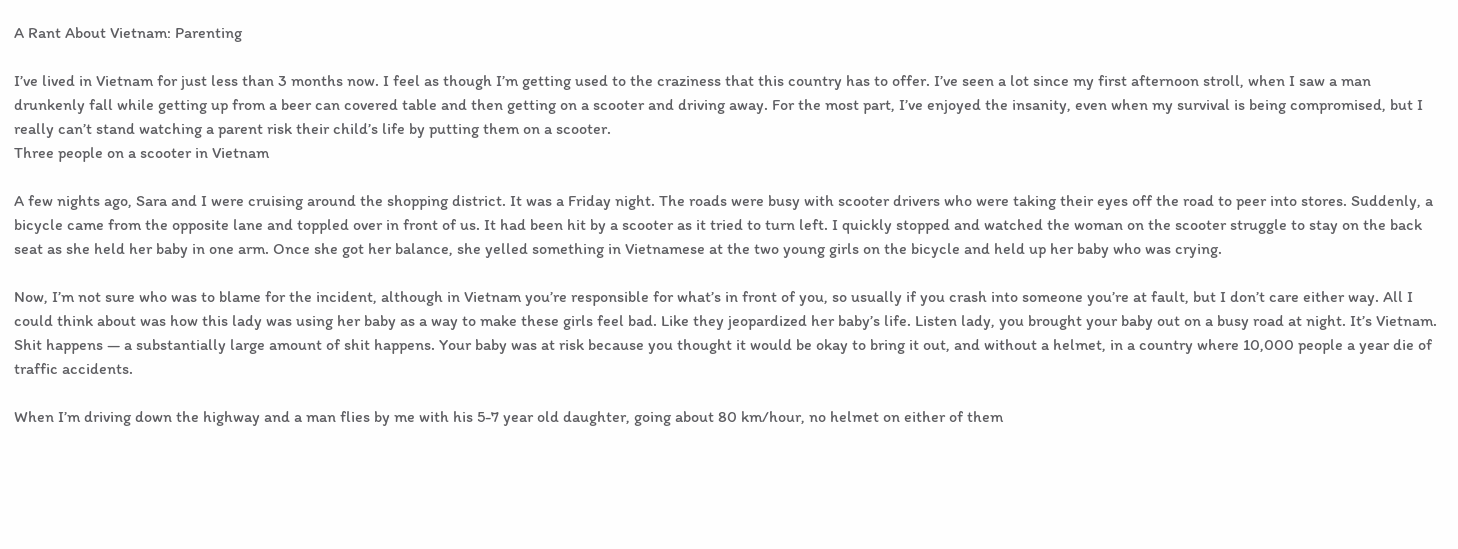A Rant About Vietnam: Parenting

I’ve lived in Vietnam for just less than 3 months now. I feel as though I’m getting used to the craziness that this country has to offer. I’ve seen a lot since my first afternoon stroll, when I saw a man drunkenly fall while getting up from a beer can covered table and then getting on a scooter and driving away. For the most part, I’ve enjoyed the insanity, even when my survival is being compromised, but I really can’t stand watching a parent risk their child’s life by putting them on a scooter.
Three people on a scooter in Vietnam

A few nights ago, Sara and I were cruising around the shopping district. It was a Friday night. The roads were busy with scooter drivers who were taking their eyes off the road to peer into stores. Suddenly, a bicycle came from the opposite lane and toppled over in front of us. It had been hit by a scooter as it tried to turn left. I quickly stopped and watched the woman on the scooter struggle to stay on the back seat as she held her baby in one arm. Once she got her balance, she yelled something in Vietnamese at the two young girls on the bicycle and held up her baby who was crying.

Now, I’m not sure who was to blame for the incident, although in Vietnam you’re responsible for what’s in front of you, so usually if you crash into someone you’re at fault, but I don’t care either way. All I could think about was how this lady was using her baby as a way to make these girls feel bad. Like they jeopardized her baby’s life. Listen lady, you brought your baby out on a busy road at night. It’s Vietnam. Shit happens — a substantially large amount of shit happens. Your baby was at risk because you thought it would be okay to bring it out, and without a helmet, in a country where 10,000 people a year die of traffic accidents.

When I’m driving down the highway and a man flies by me with his 5-7 year old daughter, going about 80 km/hour, no helmet on either of them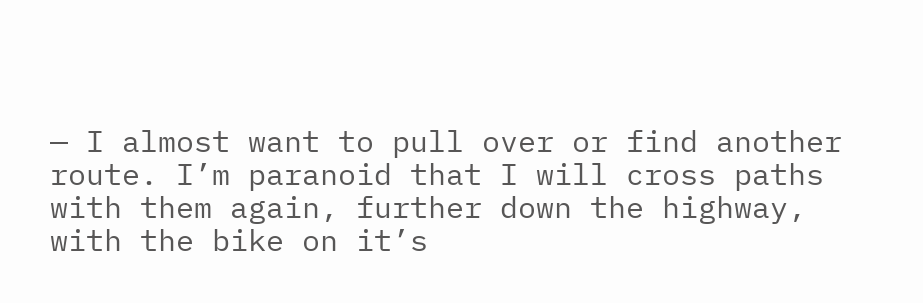— I almost want to pull over or find another route. I’m paranoid that I will cross paths with them again, further down the highway, with the bike on it’s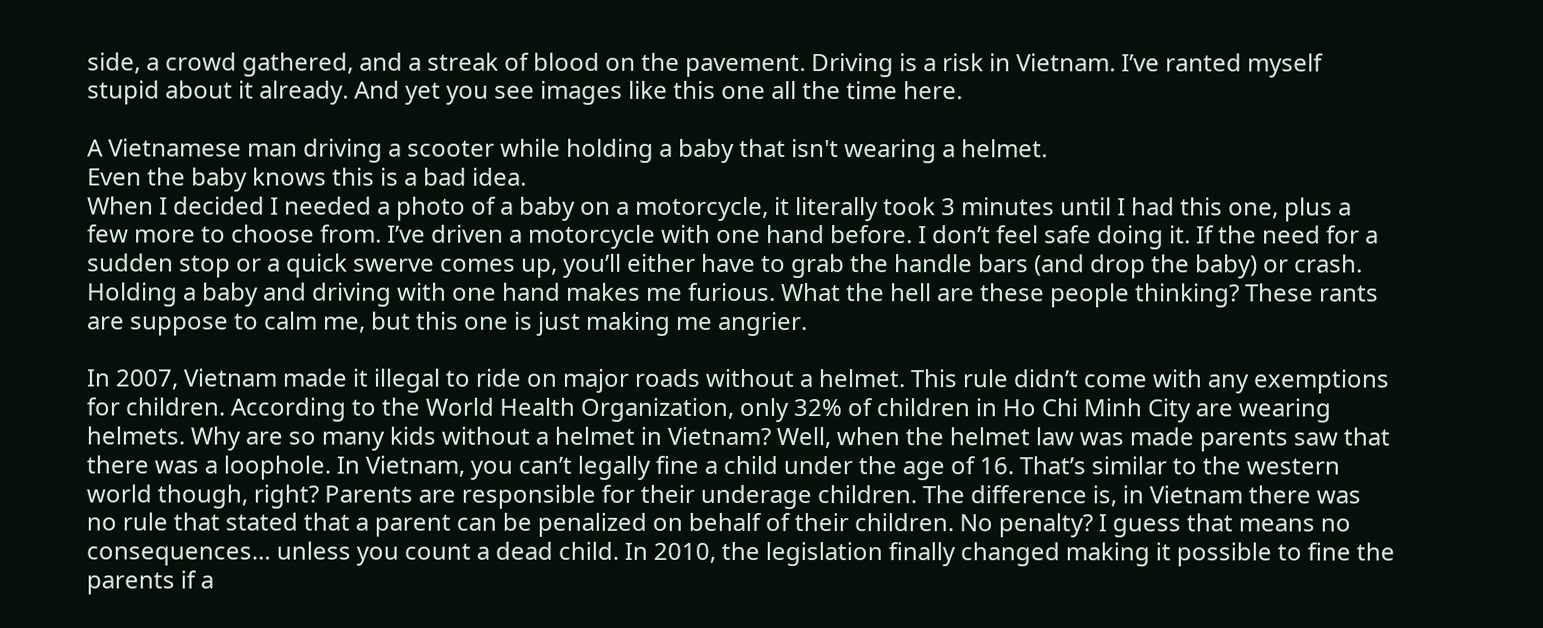side, a crowd gathered, and a streak of blood on the pavement. Driving is a risk in Vietnam. I’ve ranted myself stupid about it already. And yet you see images like this one all the time here.

A Vietnamese man driving a scooter while holding a baby that isn't wearing a helmet.
Even the baby knows this is a bad idea.
When I decided I needed a photo of a baby on a motorcycle, it literally took 3 minutes until I had this one, plus a few more to choose from. I’ve driven a motorcycle with one hand before. I don’t feel safe doing it. If the need for a sudden stop or a quick swerve comes up, you’ll either have to grab the handle bars (and drop the baby) or crash. Holding a baby and driving with one hand makes me furious. What the hell are these people thinking? These rants are suppose to calm me, but this one is just making me angrier.

In 2007, Vietnam made it illegal to ride on major roads without a helmet. This rule didn’t come with any exemptions for children. According to the World Health Organization, only 32% of children in Ho Chi Minh City are wearing helmets. Why are so many kids without a helmet in Vietnam? Well, when the helmet law was made parents saw that there was a loophole. In Vietnam, you can’t legally fine a child under the age of 16. That’s similar to the western world though, right? Parents are responsible for their underage children. The difference is, in Vietnam there was no rule that stated that a parent can be penalized on behalf of their children. No penalty? I guess that means no consequences… unless you count a dead child. In 2010, the legislation finally changed making it possible to fine the parents if a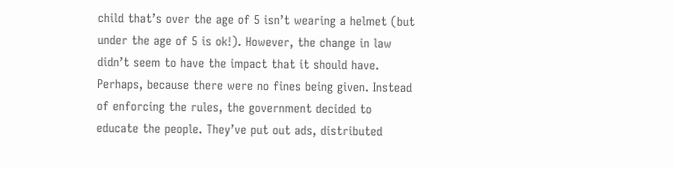child that’s over the age of 5 isn’t wearing a helmet (but under the age of 5 is ok!). However, the change in law didn’t seem to have the impact that it should have. Perhaps, because there were no fines being given. Instead of enforcing the rules, the government decided to educate the people. They’ve put out ads, distributed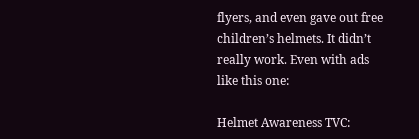flyers, and even gave out free children’s helmets. It didn’t really work. Even with ads like this one:

Helmet Awareness TVC: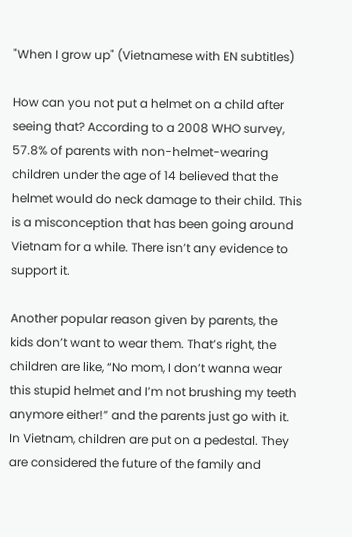"When I grow up" (Vietnamese with EN subtitles)

How can you not put a helmet on a child after seeing that? According to a 2008 WHO survey, 57.8% of parents with non-helmet-wearing children under the age of 14 believed that the helmet would do neck damage to their child. This is a misconception that has been going around Vietnam for a while. There isn’t any evidence to support it.

Another popular reason given by parents, the kids don’t want to wear them. That’s right, the children are like, “No mom, I don’t wanna wear this stupid helmet and I’m not brushing my teeth anymore either!” and the parents just go with it. In Vietnam, children are put on a pedestal. They are considered the future of the family and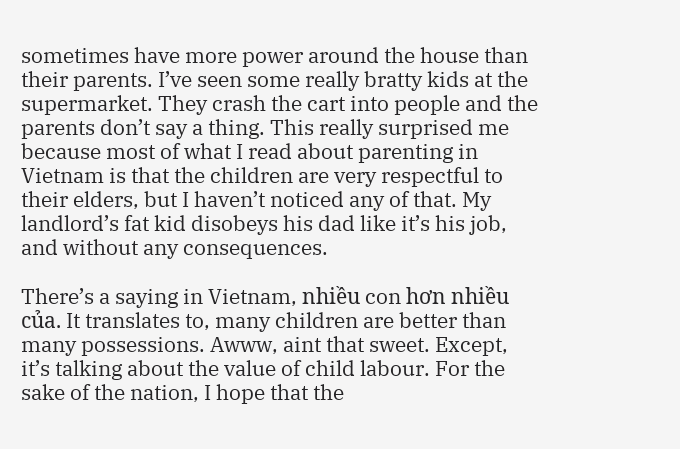sometimes have more power around the house than their parents. I’ve seen some really bratty kids at the supermarket. They crash the cart into people and the parents don’t say a thing. This really surprised me because most of what I read about parenting in Vietnam is that the children are very respectful to their elders, but I haven’t noticed any of that. My landlord’s fat kid disobeys his dad like it’s his job, and without any consequences.

There’s a saying in Vietnam, nhiều con hơn nhiều của. It translates to, many children are better than many possessions. Awww, aint that sweet. Except, it’s talking about the value of child labour. For the sake of the nation, I hope that the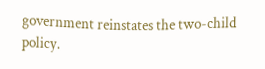government reinstates the two-child policy.